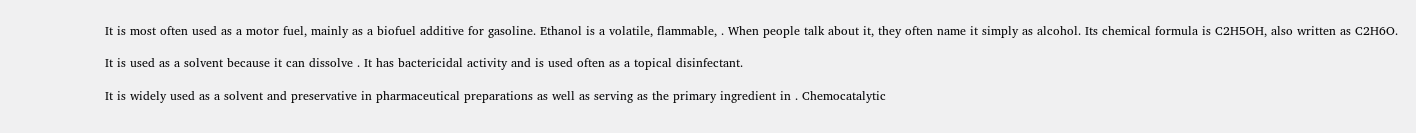It is most often used as a motor fuel, mainly as a biofuel additive for gasoline. Ethanol is a volatile, flammable, . When people talk about it, they often name it simply as alcohol. Its chemical formula is C2H5OH, also written as C2H6O.

It is used as a solvent because it can dissolve . It has bactericidal activity and is used often as a topical disinfectant.

It is widely used as a solvent and preservative in pharmaceutical preparations as well as serving as the primary ingredient in . Chemocatalytic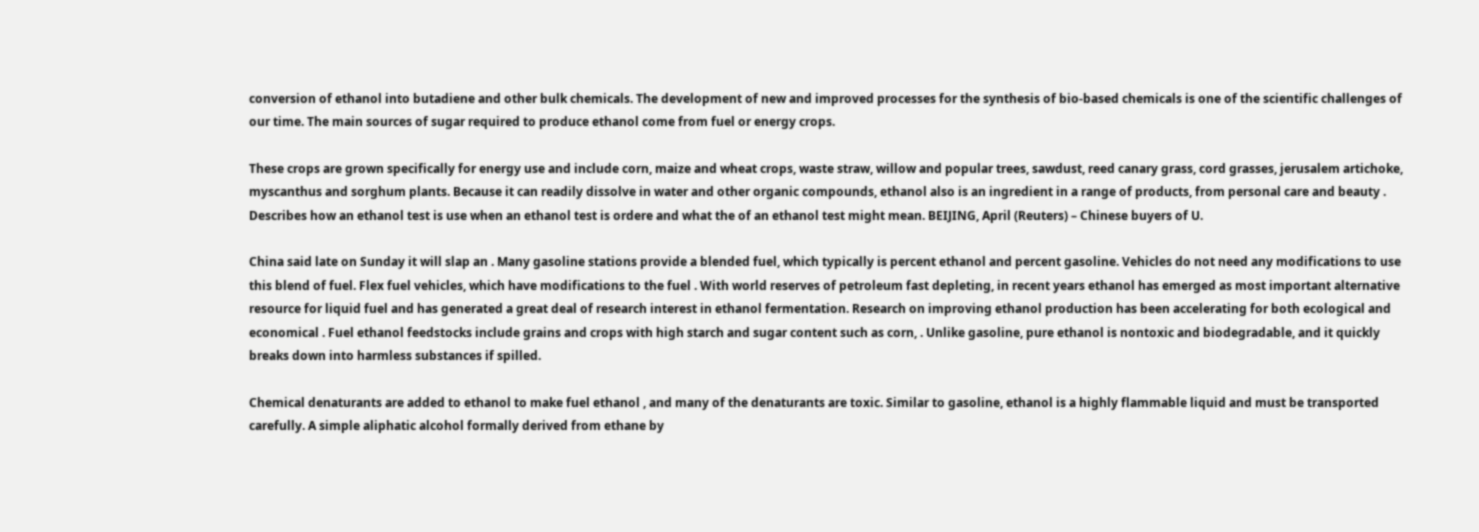conversion of ethanol into butadiene and other bulk chemicals. The development of new and improved processes for the synthesis of bio-based chemicals is one of the scientific challenges of our time. The main sources of sugar required to produce ethanol come from fuel or energy crops.

These crops are grown specifically for energy use and include corn, maize and wheat crops, waste straw, willow and popular trees, sawdust, reed canary grass, cord grasses, jerusalem artichoke, myscanthus and sorghum plants. Because it can readily dissolve in water and other organic compounds, ethanol also is an ingredient in a range of products, from personal care and beauty . Describes how an ethanol test is use when an ethanol test is ordere and what the of an ethanol test might mean. BEIJING, April (Reuters) – Chinese buyers of U.

China said late on Sunday it will slap an . Many gasoline stations provide a blended fuel, which typically is percent ethanol and percent gasoline. Vehicles do not need any modifications to use this blend of fuel. Flex fuel vehicles, which have modifications to the fuel . With world reserves of petroleum fast depleting, in recent years ethanol has emerged as most important alternative resource for liquid fuel and has generated a great deal of research interest in ethanol fermentation. Research on improving ethanol production has been accelerating for both ecological and economical . Fuel ethanol feedstocks include grains and crops with high starch and sugar content such as corn, . Unlike gasoline, pure ethanol is nontoxic and biodegradable, and it quickly breaks down into harmless substances if spilled.

Chemical denaturants are added to ethanol to make fuel ethanol , and many of the denaturants are toxic. Similar to gasoline, ethanol is a highly flammable liquid and must be transported carefully. A simple aliphatic alcohol formally derived from ethane by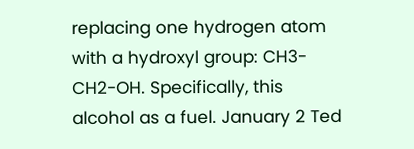replacing one hydrogen atom with a hydroxyl group: CH3-CH2-OH. Specifically, this alcohol as a fuel. January 2 Ted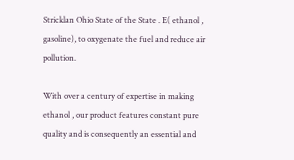Stricklan Ohio State of the State . E( ethanol , gasoline), to oxygenate the fuel and reduce air pollution.

With over a century of expertise in making ethanol , our product features constant pure quality and is consequently an essential and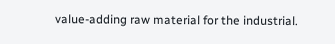value-adding raw material for the industrial.